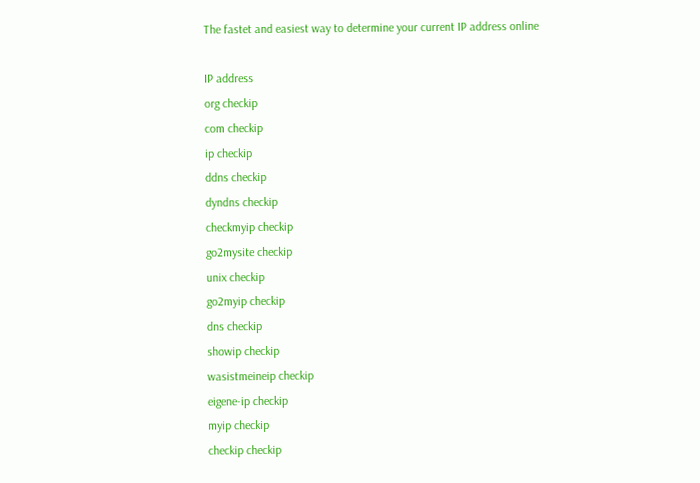The fastet and easiest way to determine your current IP address online

IP address
org checkip
com checkip
ip checkip
ddns checkip
dyndns checkip
checkmyip checkip
go2mysite checkip
unix checkip
go2myip checkip
dns checkip
showip checkip
wasistmeineip checkip
eigene-ip checkip
myip checkip
checkip checkip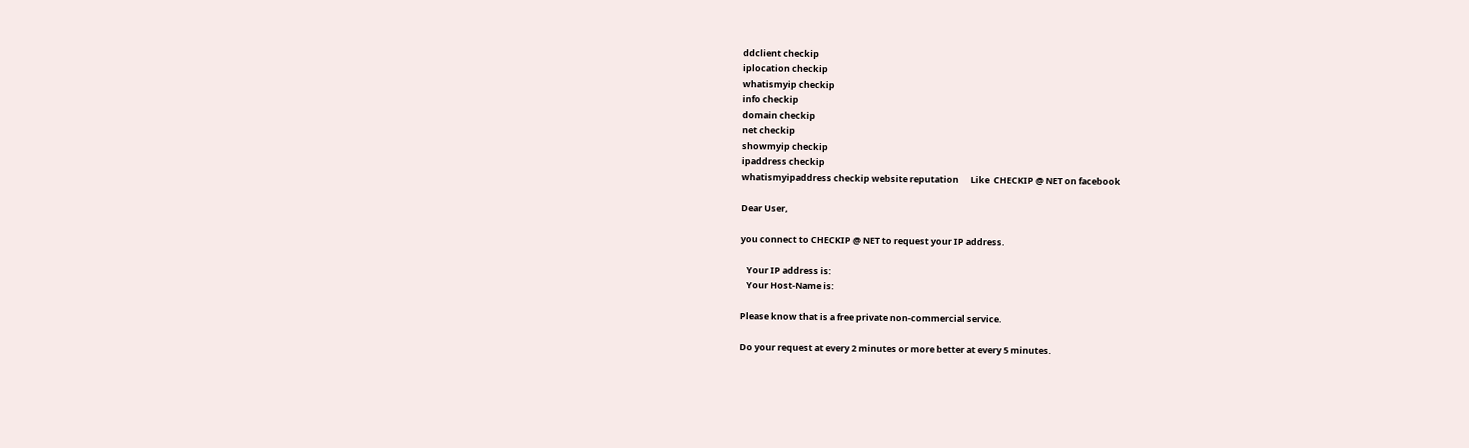ddclient checkip
iplocation checkip
whatismyip checkip
info checkip
domain checkip
net checkip
showmyip checkip
ipaddress checkip
whatismyipaddress checkip website reputation      Like  CHECKIP @ NET on facebook

Dear User,

you connect to CHECKIP @ NET to request your IP address.

   Your IP address is:
   Your Host-Name is:

Please know that is a free private non-commercial service.

Do your request at every 2 minutes or more better at every 5 minutes.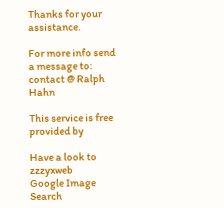Thanks for your assistance.

For more info send a message to: contact @ Ralph Hahn

This service is free provided by

Have a look to zzzyxweb      Google Image Search